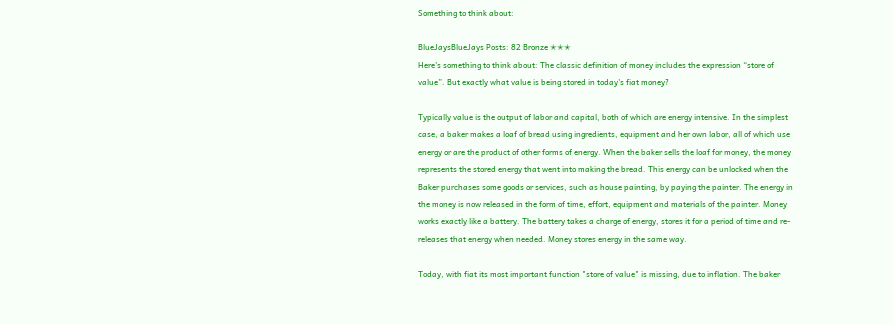Something to think about:

BlueJaysBlueJays Posts: 82 Bronze ✭✭✭
Here's something to think about: The classic definition of money includes the expression “store of value”. But exactly what value is being stored in today's fiat money?

Typically value is the output of labor and capital, both of which are energy intensive. In the simplest case, a baker makes a loaf of bread using ingredients, equipment and her own labor, all of which use energy or are the product of other forms of energy. When the baker sells the loaf for money, the money represents the stored energy that went into making the bread. This energy can be unlocked when the Baker purchases some goods or services, such as house painting, by paying the painter. The energy in the money is now released in the form of time, effort, equipment and materials of the painter. Money works exactly like a battery. The battery takes a charge of energy, stores it for a period of time and re-releases that energy when needed. Money stores energy in the same way.

Today, with fiat its most important function "store of value" is missing, due to inflation. The baker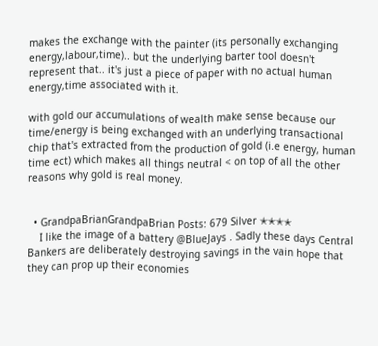makes the exchange with the painter (its personally exchanging energy,labour,time).. but the underlying barter tool doesn't represent that.. it's just a piece of paper with no actual human energy,time associated with it.

with gold our accumulations of wealth make sense because our time/energy is being exchanged with an underlying transactional chip that's extracted from the production of gold (i.e energy, human time ect) which makes all things neutral < on top of all the other reasons why gold is real money.


  • GrandpaBrianGrandpaBrian Posts: 679 Silver ✭✭✭✭
    I like the image of a battery @BlueJays . Sadly these days Central Bankers are deliberately destroying savings in the vain hope that they can prop up their economies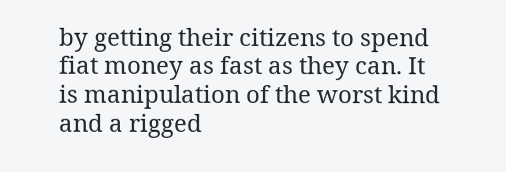by getting their citizens to spend fiat money as fast as they can. It is manipulation of the worst kind and a rigged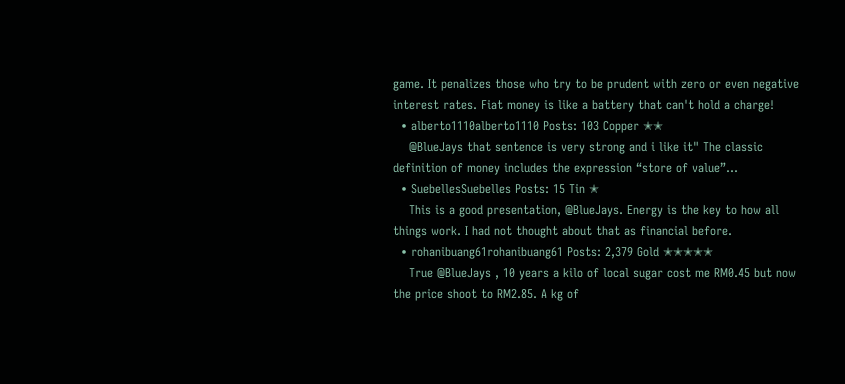game. It penalizes those who try to be prudent with zero or even negative interest rates. Fiat money is like a battery that can't hold a charge!
  • alberto1110alberto1110 Posts: 103 Copper ✭✭
    @BlueJays that sentence is very strong and i like it" The classic definition of money includes the expression “store of value”...
  • SuebellesSuebelles Posts: 15 Tin ✭
    This is a good presentation, @BlueJays. Energy is the key to how all things work. I had not thought about that as financial before.
  • rohanibuang61rohanibuang61 Posts: 2,379 Gold ✭✭✭✭✭
    True @BlueJays , 10 years a kilo of local sugar cost me RM0.45 but now the price shoot to RM2.85. A kg of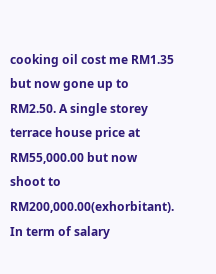cooking oil cost me RM1.35 but now gone up to RM2.50. A single storey terrace house price at RM55,000.00 but now shoot to RM200,000.00(exhorbitant). In term of salary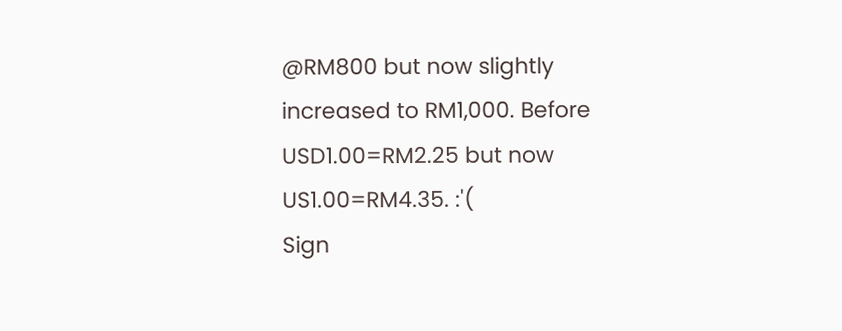@RM800 but now slightly increased to RM1,000. Before USD1.00=RM2.25 but now US1.00=RM4.35. :'(
Sign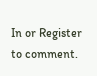In or Register to comment.